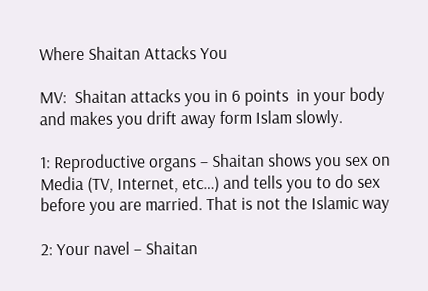Where Shaitan Attacks You

MV:  Shaitan attacks you in 6 points  in your body and makes you drift away form Islam slowly.

1: Reproductive organs – Shaitan shows you sex on Media (TV, Internet, etc…) and tells you to do sex before you are married. That is not the Islamic way

2: Your navel – Shaitan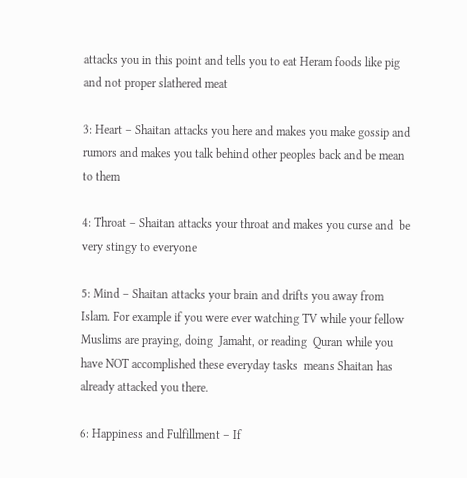attacks you in this point and tells you to eat Heram foods like pig and not proper slathered meat

3: Heart – Shaitan attacks you here and makes you make gossip and rumors and makes you talk behind other peoples back and be mean to them

4: Throat – Shaitan attacks your throat and makes you curse and  be very stingy to everyone

5: Mind – Shaitan attacks your brain and drifts you away from Islam. For example if you were ever watching TV while your fellow Muslims are praying, doing  Jamaht, or reading  Quran while you have NOT accomplished these everyday tasks  means Shaitan has already attacked you there.

6: Happiness and Fulfillment – If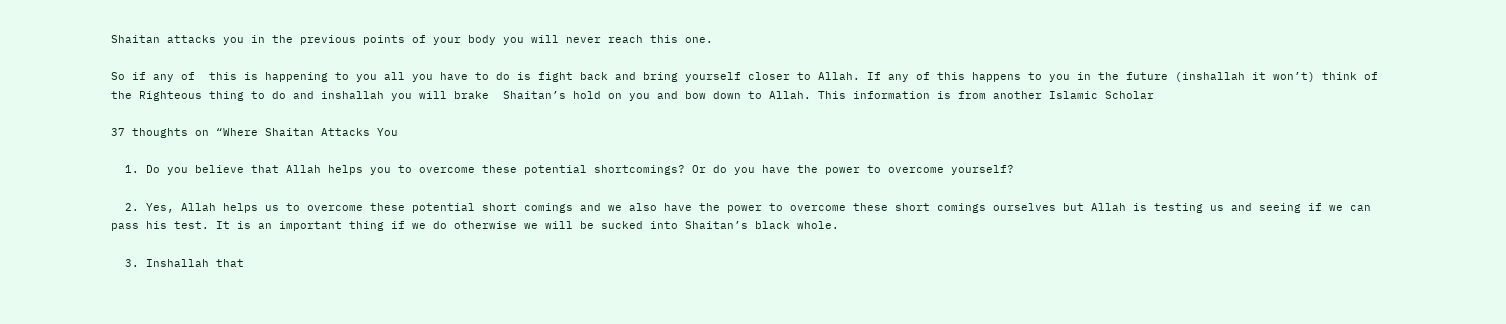Shaitan attacks you in the previous points of your body you will never reach this one.

So if any of  this is happening to you all you have to do is fight back and bring yourself closer to Allah. If any of this happens to you in the future (inshallah it won’t) think of the Righteous thing to do and inshallah you will brake  Shaitan’s hold on you and bow down to Allah. This information is from another Islamic Scholar

37 thoughts on “Where Shaitan Attacks You

  1. Do you believe that Allah helps you to overcome these potential shortcomings? Or do you have the power to overcome yourself?

  2. Yes, Allah helps us to overcome these potential short comings and we also have the power to overcome these short comings ourselves but Allah is testing us and seeing if we can pass his test. It is an important thing if we do otherwise we will be sucked into Shaitan’s black whole.

  3. Inshallah that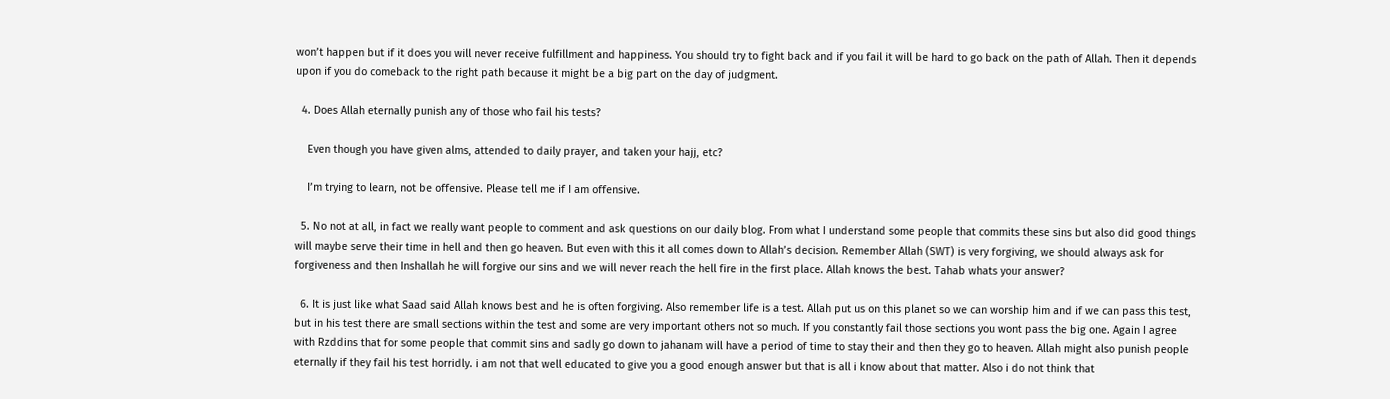won’t happen but if it does you will never receive fulfillment and happiness. You should try to fight back and if you fail it will be hard to go back on the path of Allah. Then it depends upon if you do comeback to the right path because it might be a big part on the day of judgment.

  4. Does Allah eternally punish any of those who fail his tests?

    Even though you have given alms, attended to daily prayer, and taken your hajj, etc?

    I’m trying to learn, not be offensive. Please tell me if I am offensive.

  5. No not at all, in fact we really want people to comment and ask questions on our daily blog. From what I understand some people that commits these sins but also did good things will maybe serve their time in hell and then go heaven. But even with this it all comes down to Allah’s decision. Remember Allah (SWT) is very forgiving, we should always ask for forgiveness and then Inshallah he will forgive our sins and we will never reach the hell fire in the first place. Allah knows the best. Tahab whats your answer?

  6. It is just like what Saad said Allah knows best and he is often forgiving. Also remember life is a test. Allah put us on this planet so we can worship him and if we can pass this test, but in his test there are small sections within the test and some are very important others not so much. If you constantly fail those sections you wont pass the big one. Again I agree with Rzddins that for some people that commit sins and sadly go down to jahanam will have a period of time to stay their and then they go to heaven. Allah might also punish people eternally if they fail his test horridly. i am not that well educated to give you a good enough answer but that is all i know about that matter. Also i do not think that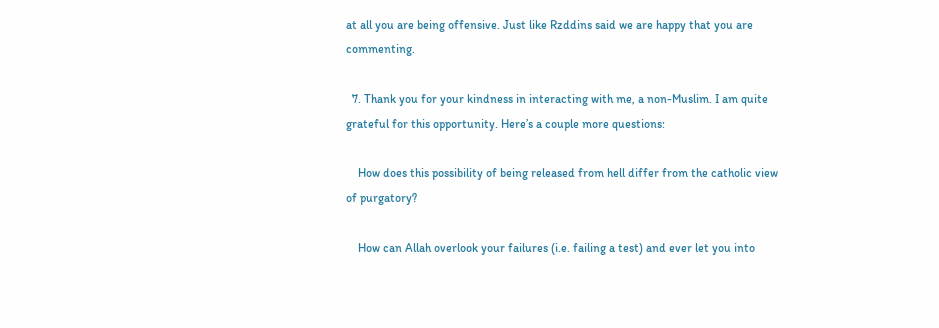at all you are being offensive. Just like Rzddins said we are happy that you are commenting.

  7. Thank you for your kindness in interacting with me, a non-Muslim. I am quite grateful for this opportunity. Here’s a couple more questions:

    How does this possibility of being released from hell differ from the catholic view of purgatory?

    How can Allah overlook your failures (i.e. failing a test) and ever let you into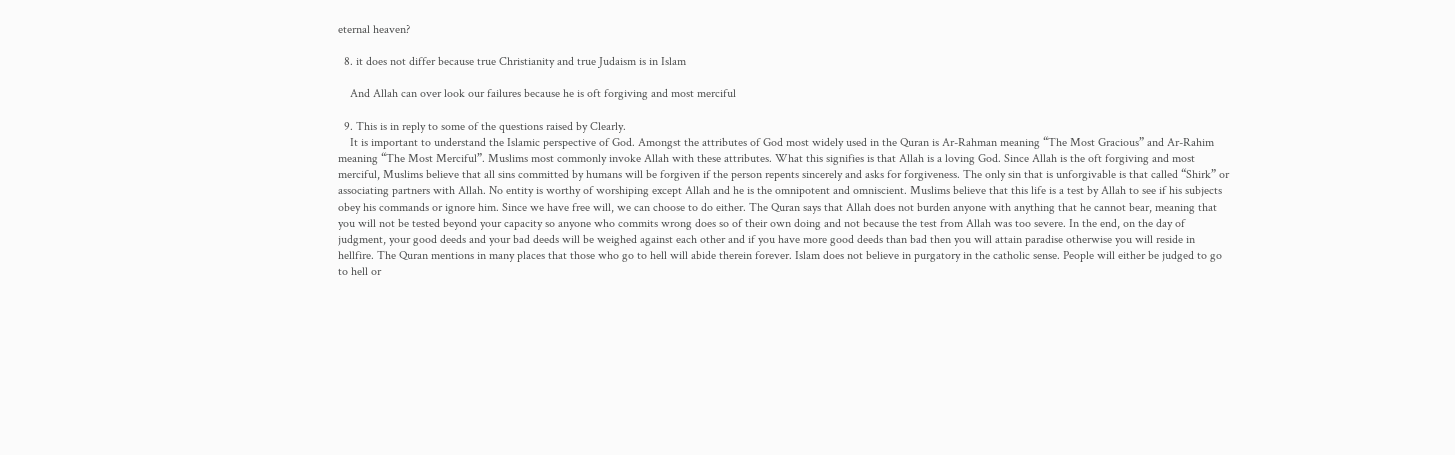eternal heaven?

  8. it does not differ because true Christianity and true Judaism is in Islam

    And Allah can over look our failures because he is oft forgiving and most merciful

  9. This is in reply to some of the questions raised by Clearly.
    It is important to understand the Islamic perspective of God. Amongst the attributes of God most widely used in the Quran is Ar-Rahman meaning “The Most Gracious” and Ar-Rahim meaning “The Most Merciful”. Muslims most commonly invoke Allah with these attributes. What this signifies is that Allah is a loving God. Since Allah is the oft forgiving and most merciful, Muslims believe that all sins committed by humans will be forgiven if the person repents sincerely and asks for forgiveness. The only sin that is unforgivable is that called “Shirk” or associating partners with Allah. No entity is worthy of worshiping except Allah and he is the omnipotent and omniscient. Muslims believe that this life is a test by Allah to see if his subjects obey his commands or ignore him. Since we have free will, we can choose to do either. The Quran says that Allah does not burden anyone with anything that he cannot bear, meaning that you will not be tested beyond your capacity so anyone who commits wrong does so of their own doing and not because the test from Allah was too severe. In the end, on the day of judgment, your good deeds and your bad deeds will be weighed against each other and if you have more good deeds than bad then you will attain paradise otherwise you will reside in hellfire. The Quran mentions in many places that those who go to hell will abide therein forever. Islam does not believe in purgatory in the catholic sense. People will either be judged to go to hell or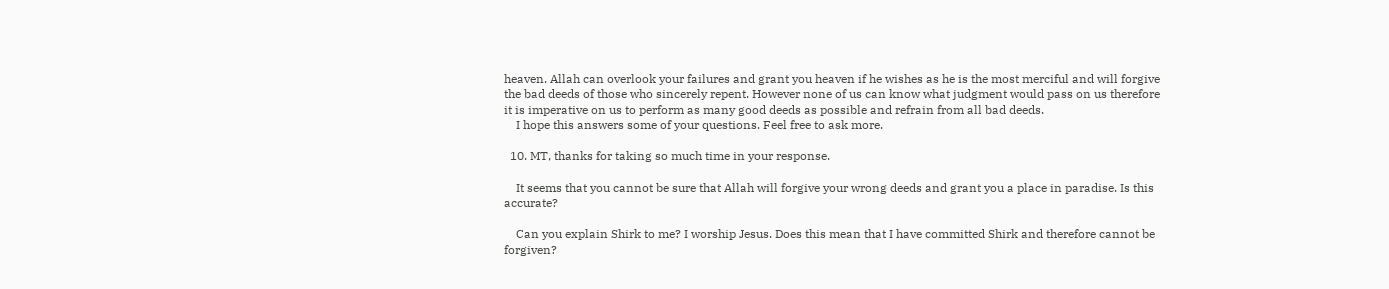heaven. Allah can overlook your failures and grant you heaven if he wishes as he is the most merciful and will forgive the bad deeds of those who sincerely repent. However none of us can know what judgment would pass on us therefore it is imperative on us to perform as many good deeds as possible and refrain from all bad deeds.
    I hope this answers some of your questions. Feel free to ask more.

  10. MT, thanks for taking so much time in your response.

    It seems that you cannot be sure that Allah will forgive your wrong deeds and grant you a place in paradise. Is this accurate?

    Can you explain Shirk to me? I worship Jesus. Does this mean that I have committed Shirk and therefore cannot be forgiven?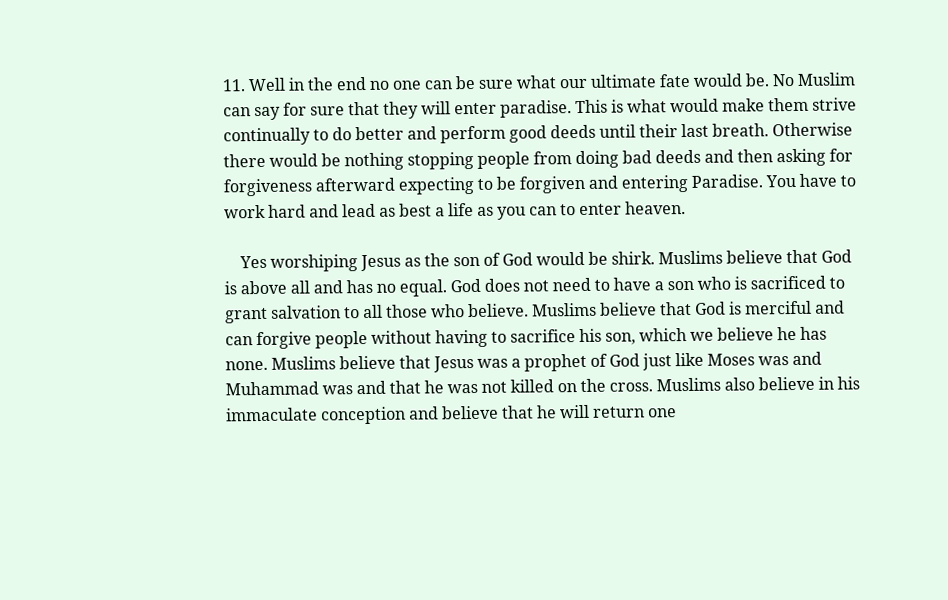11. Well in the end no one can be sure what our ultimate fate would be. No Muslim can say for sure that they will enter paradise. This is what would make them strive continually to do better and perform good deeds until their last breath. Otherwise there would be nothing stopping people from doing bad deeds and then asking for forgiveness afterward expecting to be forgiven and entering Paradise. You have to work hard and lead as best a life as you can to enter heaven.

    Yes worshiping Jesus as the son of God would be shirk. Muslims believe that God is above all and has no equal. God does not need to have a son who is sacrificed to grant salvation to all those who believe. Muslims believe that God is merciful and can forgive people without having to sacrifice his son, which we believe he has none. Muslims believe that Jesus was a prophet of God just like Moses was and Muhammad was and that he was not killed on the cross. Muslims also believe in his immaculate conception and believe that he will return one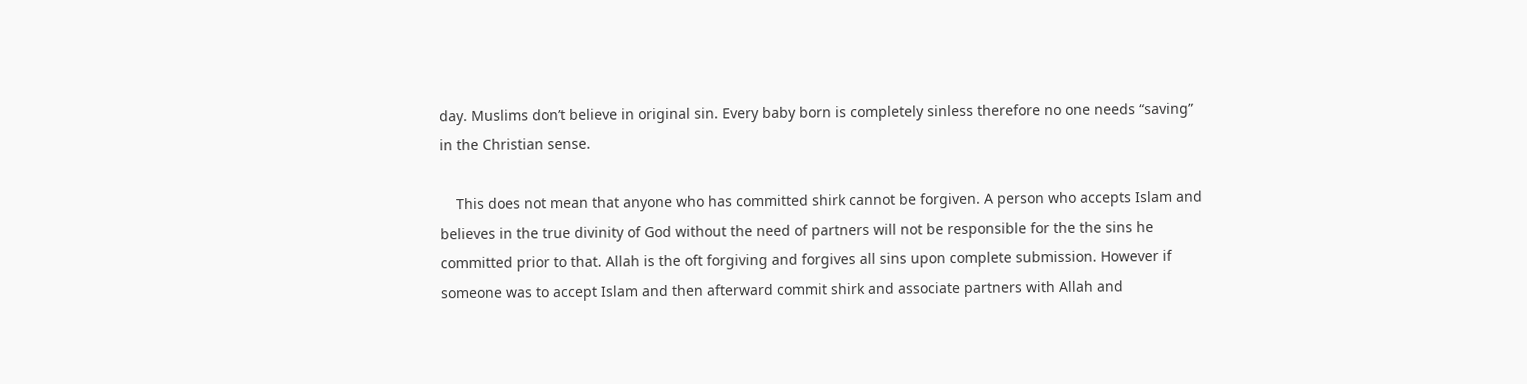day. Muslims don’t believe in original sin. Every baby born is completely sinless therefore no one needs “saving” in the Christian sense.

    This does not mean that anyone who has committed shirk cannot be forgiven. A person who accepts Islam and believes in the true divinity of God without the need of partners will not be responsible for the the sins he committed prior to that. Allah is the oft forgiving and forgives all sins upon complete submission. However if someone was to accept Islam and then afterward commit shirk and associate partners with Allah and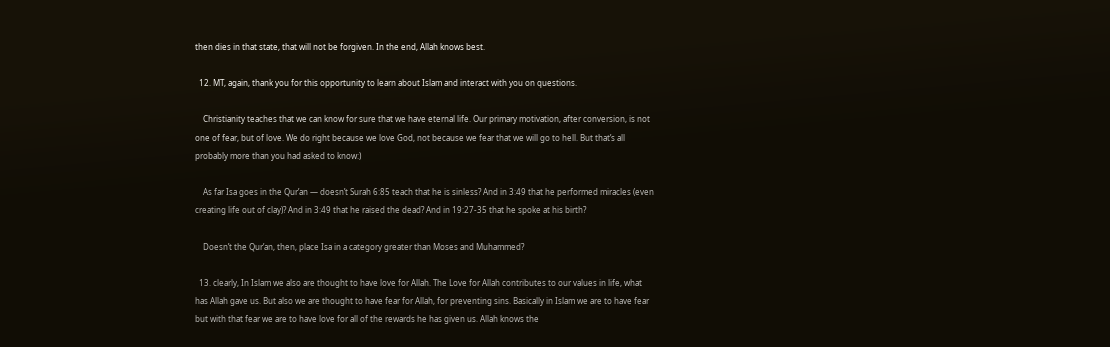then dies in that state, that will not be forgiven. In the end, Allah knows best.

  12. MT, again, thank you for this opportunity to learn about Islam and interact with you on questions.

    Christianity teaches that we can know for sure that we have eternal life. Our primary motivation, after conversion, is not one of fear, but of love. We do right because we love God, not because we fear that we will go to hell. But that’s all probably more than you had asked to know:)

    As far Isa goes in the Qur’an — doesn’t Surah 6:85 teach that he is sinless? And in 3:49 that he performed miracles (even creating life out of clay)? And in 3:49 that he raised the dead? And in 19:27-35 that he spoke at his birth?

    Doesn’t the Qur’an, then, place Isa in a category greater than Moses and Muhammed?

  13. clearly, In Islam we also are thought to have love for Allah. The Love for Allah contributes to our values in life, what has Allah gave us. But also we are thought to have fear for Allah, for preventing sins. Basically in Islam we are to have fear but with that fear we are to have love for all of the rewards he has given us. Allah knows the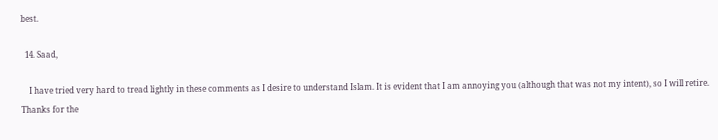best.

  14. Saad,

    I have tried very hard to tread lightly in these comments as I desire to understand Islam. It is evident that I am annoying you (although that was not my intent), so I will retire. Thanks for the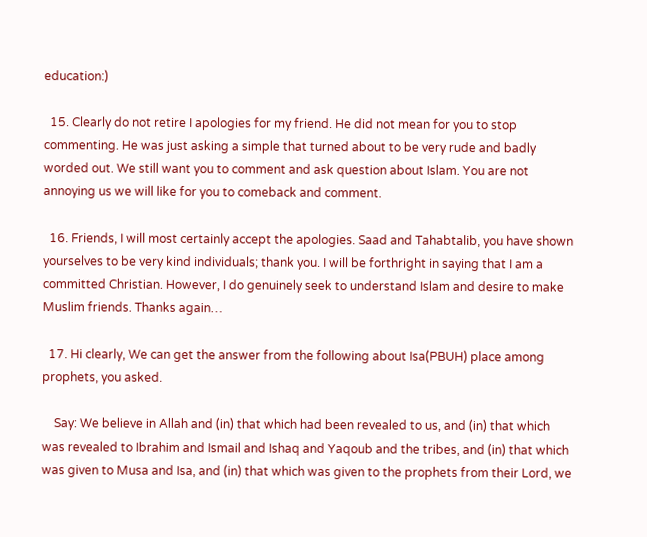education:)

  15. Clearly do not retire I apologies for my friend. He did not mean for you to stop commenting. He was just asking a simple that turned about to be very rude and badly worded out. We still want you to comment and ask question about Islam. You are not annoying us we will like for you to comeback and comment.

  16. Friends, I will most certainly accept the apologies. Saad and Tahabtalib, you have shown yourselves to be very kind individuals; thank you. I will be forthright in saying that I am a committed Christian. However, I do genuinely seek to understand Islam and desire to make Muslim friends. Thanks again…

  17. Hi clearly, We can get the answer from the following about Isa(PBUH) place among prophets, you asked.

    Say: We believe in Allah and (in) that which had been revealed to us, and (in) that which was revealed to Ibrahim and Ismail and Ishaq and Yaqoub and the tribes, and (in) that which was given to Musa and Isa, and (in) that which was given to the prophets from their Lord, we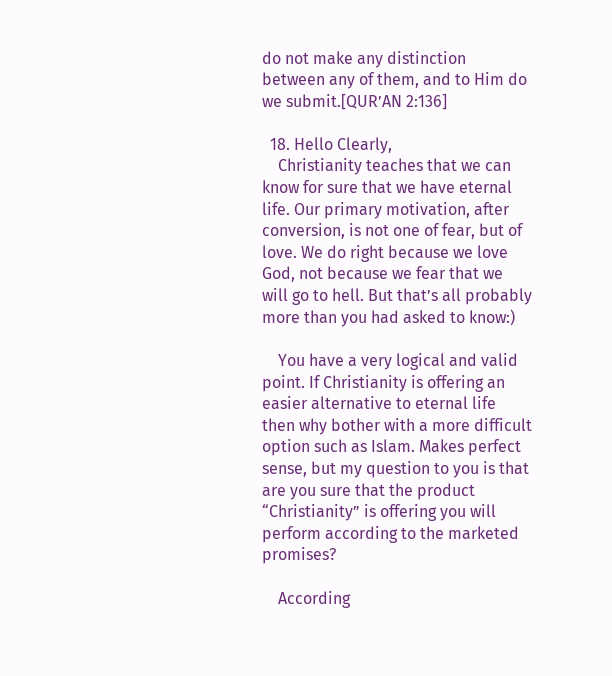do not make any distinction between any of them, and to Him do we submit.[QUR’AN 2:136]

  18. Hello Clearly,
    Christianity teaches that we can know for sure that we have eternal life. Our primary motivation, after conversion, is not one of fear, but of love. We do right because we love God, not because we fear that we will go to hell. But that’s all probably more than you had asked to know:)

    You have a very logical and valid point. If Christianity is offering an easier alternative to eternal life then why bother with a more difficult option such as Islam. Makes perfect sense, but my question to you is that are you sure that the product “Christianity” is offering you will perform according to the marketed promises?

    According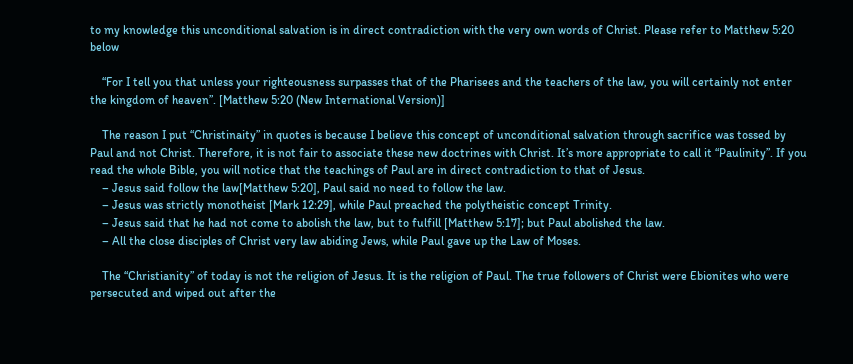to my knowledge this unconditional salvation is in direct contradiction with the very own words of Christ. Please refer to Matthew 5:20 below

    “For I tell you that unless your righteousness surpasses that of the Pharisees and the teachers of the law, you will certainly not enter the kingdom of heaven”. [Matthew 5:20 (New International Version)]

    The reason I put “Christinaity” in quotes is because I believe this concept of unconditional salvation through sacrifice was tossed by Paul and not Christ. Therefore, it is not fair to associate these new doctrines with Christ. It’s more appropriate to call it “Paulinity”. If you read the whole Bible, you will notice that the teachings of Paul are in direct contradiction to that of Jesus.
    – Jesus said follow the law[Matthew 5:20], Paul said no need to follow the law.
    – Jesus was strictly monotheist [Mark 12:29], while Paul preached the polytheistic concept Trinity.
    – Jesus said that he had not come to abolish the law, but to fulfill [Matthew 5:17]; but Paul abolished the law.
    – All the close disciples of Christ very law abiding Jews, while Paul gave up the Law of Moses.

    The “Christianity” of today is not the religion of Jesus. It is the religion of Paul. The true followers of Christ were Ebionites who were persecuted and wiped out after the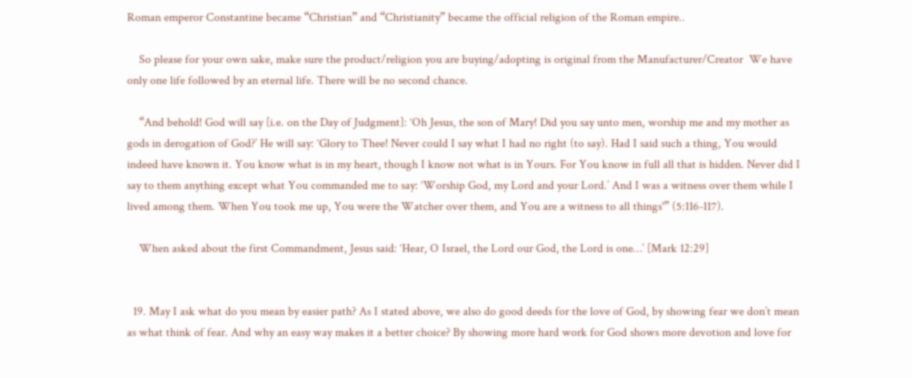Roman emperor Constantine became “Christian” and “Christianity” became the official religion of the Roman empire..

    So please for your own sake, make sure the product/religion you are buying/adopting is original from the Manufacturer/Creator  We have only one life followed by an eternal life. There will be no second chance.

    “And behold! God will say [i.e. on the Day of Judgment]: ‘Oh Jesus, the son of Mary! Did you say unto men, worship me and my mother as gods in derogation of God?’ He will say: ‘Glory to Thee! Never could I say what I had no right (to say). Had I said such a thing, You would indeed have known it. You know what is in my heart, though I know not what is in Yours. For You know in full all that is hidden. Never did I say to them anything except what You commanded me to say: ‘Worship God, my Lord and your Lord.’ And I was a witness over them while I lived among them. When You took me up, You were the Watcher over them, and You are a witness to all things'” (5:116-117).

    When asked about the first Commandment, Jesus said: ‘Hear, O Israel, the Lord our God, the Lord is one…’ [Mark 12:29]


  19. May I ask what do you mean by easier path? As I stated above, we also do good deeds for the love of God, by showing fear we don’t mean as what think of fear. And why an easy way makes it a better choice? By showing more hard work for God shows more devotion and love for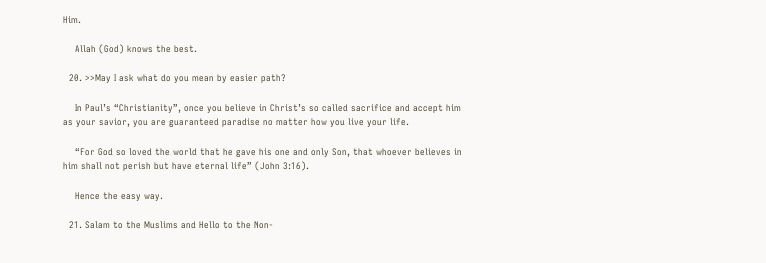Him.

    Allah (God) knows the best.

  20. >>May I ask what do you mean by easier path?

    In Paul’s “Christianity”, once you believe in Christ’s so called sacrifice and accept him as your savior, you are guaranteed paradise no matter how you live your life.

    “For God so loved the world that he gave his one and only Son, that whoever believes in him shall not perish but have eternal life” (John 3:16).

    Hence the easy way.

  21. Salam to the Muslims and Hello to the Non-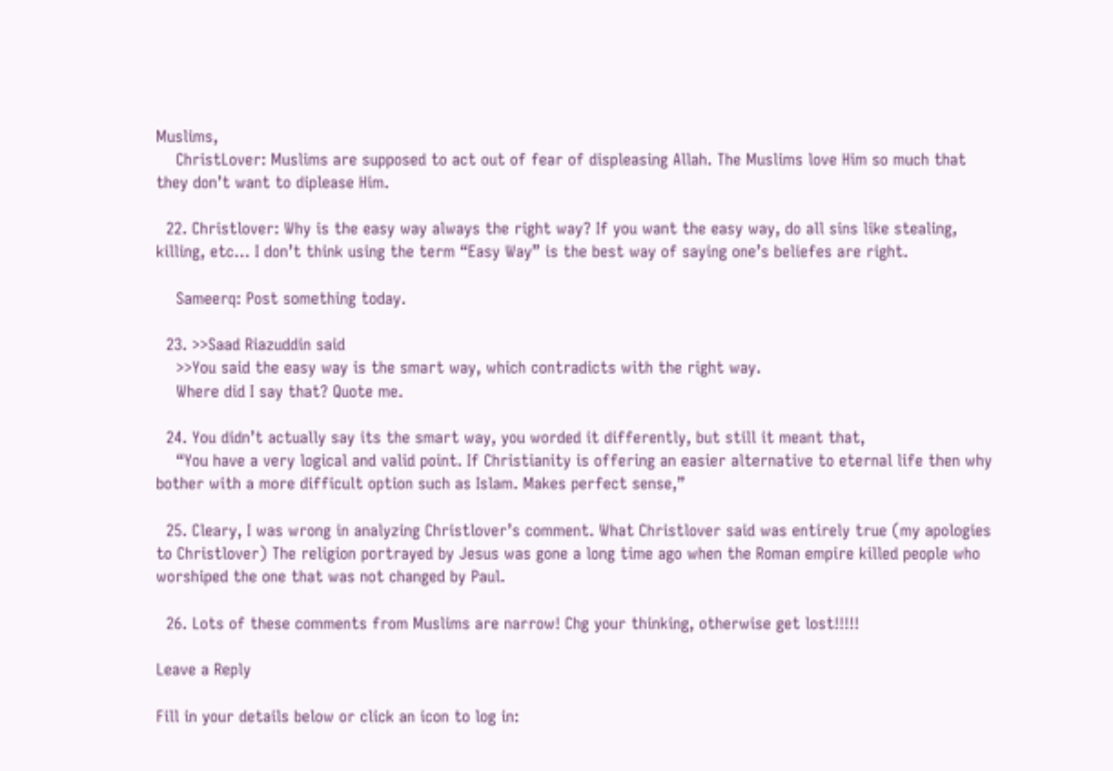Muslims,
    ChristLover: Muslims are supposed to act out of fear of displeasing Allah. The Muslims love Him so much that they don’t want to diplease Him.

  22. Christlover: Why is the easy way always the right way? If you want the easy way, do all sins like stealing, killing, etc… I don’t think using the term “Easy Way” is the best way of saying one’s beliefes are right.

    Sameerq: Post something today.

  23. >>Saad Riazuddin said
    >>You said the easy way is the smart way, which contradicts with the right way.
    Where did I say that? Quote me.

  24. You didn’t actually say its the smart way, you worded it differently, but still it meant that,
    “You have a very logical and valid point. If Christianity is offering an easier alternative to eternal life then why bother with a more difficult option such as Islam. Makes perfect sense,”

  25. Cleary, I was wrong in analyzing Christlover’s comment. What Christlover said was entirely true (my apologies to Christlover) The religion portrayed by Jesus was gone a long time ago when the Roman empire killed people who worshiped the one that was not changed by Paul.

  26. Lots of these comments from Muslims are narrow! Chg your thinking, otherwise get lost!!!!!

Leave a Reply

Fill in your details below or click an icon to log in: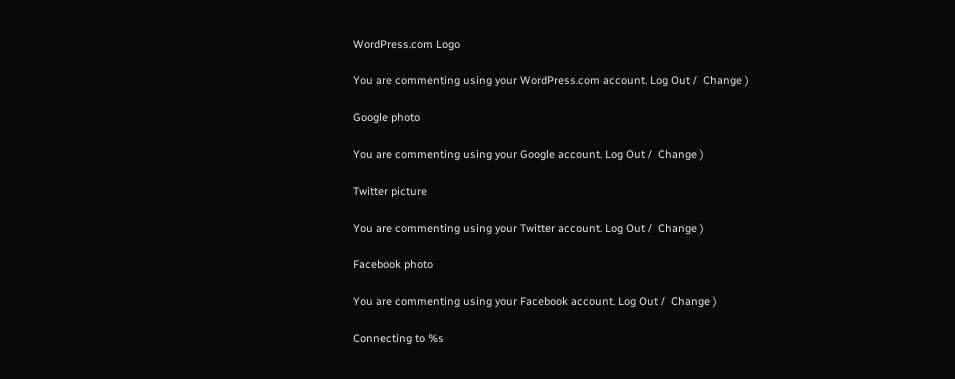WordPress.com Logo

You are commenting using your WordPress.com account. Log Out /  Change )

Google photo

You are commenting using your Google account. Log Out /  Change )

Twitter picture

You are commenting using your Twitter account. Log Out /  Change )

Facebook photo

You are commenting using your Facebook account. Log Out /  Change )

Connecting to %s